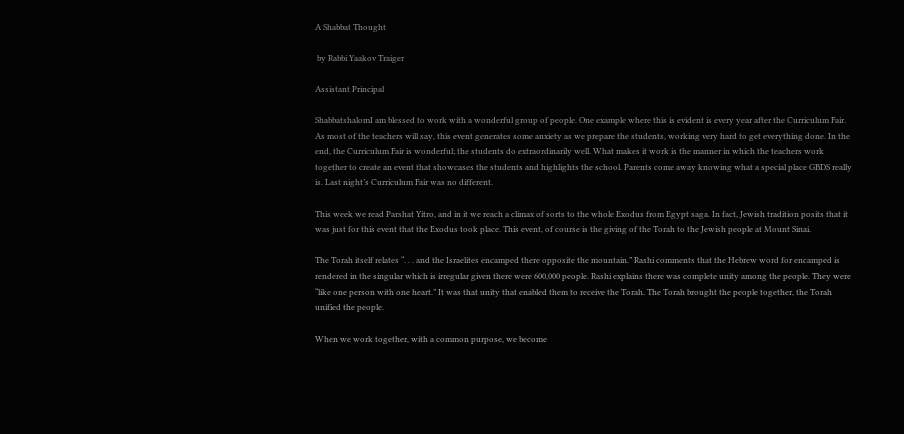A Shabbat Thought

 by Rabbi Yaakov Traiger

Assistant Principal

ShabbatshalomI am blessed to work with a wonderful group of people. One example where this is evident is every year after the Curriculum Fair. As most of the teachers will say, this event generates some anxiety as we prepare the students, working very hard to get everything done. In the end, the Curriculum Fair is wonderful; the students do extraordinarily well. What makes it work is the manner in which the teachers work together to create an event that showcases the students and highlights the school. Parents come away knowing what a special place GBDS really is. Last night’s Curriculum Fair was no different.

This week we read Parshat Yitro, and in it we reach a climax of sorts to the whole Exodus from Egypt saga. In fact, Jewish tradition posits that it was just for this event that the Exodus took place. This event, of course is the giving of the Torah to the Jewish people at Mount Sinai.

The Torah itself relates “. . . and the Israelites encamped there opposite the mountain.” Rashi comments that the Hebrew word for encamped is rendered in the singular which is irregular given there were 600,000 people. Rashi explains there was complete unity among the people. They were “like one person with one heart.” It was that unity that enabled them to receive the Torah. The Torah brought the people together, the Torah unified the people.

When we work together, with a common purpose, we become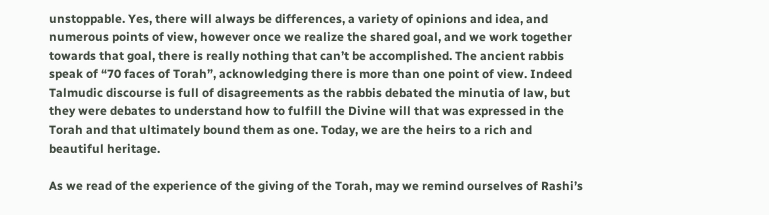unstoppable. Yes, there will always be differences, a variety of opinions and idea, and numerous points of view, however once we realize the shared goal, and we work together towards that goal, there is really nothing that can’t be accomplished. The ancient rabbis speak of “70 faces of Torah”, acknowledging there is more than one point of view. Indeed Talmudic discourse is full of disagreements as the rabbis debated the minutia of law, but they were debates to understand how to fulfill the Divine will that was expressed in the Torah and that ultimately bound them as one. Today, we are the heirs to a rich and beautiful heritage.

As we read of the experience of the giving of the Torah, may we remind ourselves of Rashi’s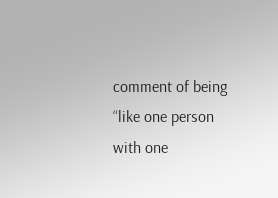comment of being “like one person with one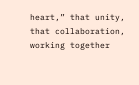heart,” that unity, that collaboration, working together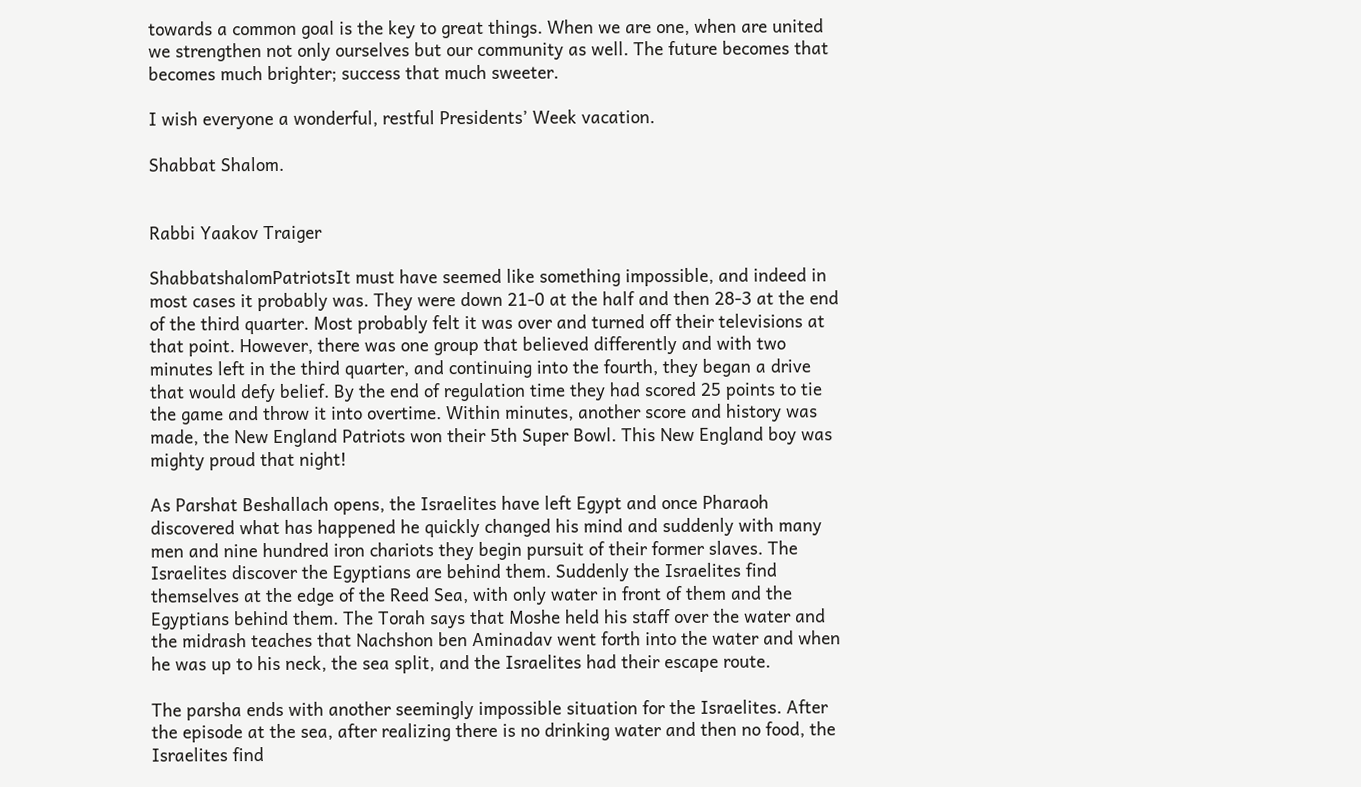towards a common goal is the key to great things. When we are one, when are united we strengthen not only ourselves but our community as well. The future becomes that becomes much brighter; success that much sweeter.

I wish everyone a wonderful, restful Presidents’ Week vacation.

Shabbat Shalom.


Rabbi Yaakov Traiger

ShabbatshalomPatriotsIt must have seemed like something impossible, and indeed in most cases it probably was. They were down 21-0 at the half and then 28-3 at the end of the third quarter. Most probably felt it was over and turned off their televisions at that point. However, there was one group that believed differently and with two minutes left in the third quarter, and continuing into the fourth, they began a drive that would defy belief. By the end of regulation time they had scored 25 points to tie the game and throw it into overtime. Within minutes, another score and history was made, the New England Patriots won their 5th Super Bowl. This New England boy was mighty proud that night!

As Parshat Beshallach opens, the Israelites have left Egypt and once Pharaoh discovered what has happened he quickly changed his mind and suddenly with many men and nine hundred iron chariots they begin pursuit of their former slaves. The Israelites discover the Egyptians are behind them. Suddenly the Israelites find themselves at the edge of the Reed Sea, with only water in front of them and the Egyptians behind them. The Torah says that Moshe held his staff over the water and the midrash teaches that Nachshon ben Aminadav went forth into the water and when he was up to his neck, the sea split, and the Israelites had their escape route.

The parsha ends with another seemingly impossible situation for the Israelites. After the episode at the sea, after realizing there is no drinking water and then no food, the Israelites find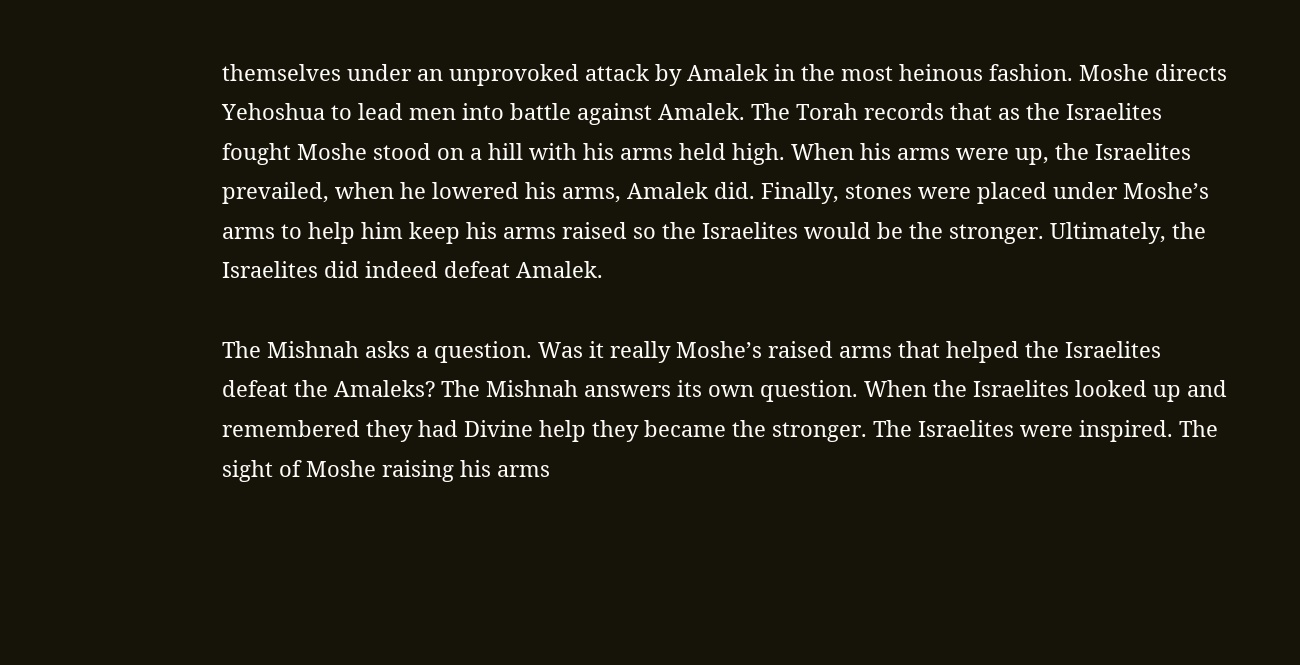themselves under an unprovoked attack by Amalek in the most heinous fashion. Moshe directs Yehoshua to lead men into battle against Amalek. The Torah records that as the Israelites fought Moshe stood on a hill with his arms held high. When his arms were up, the Israelites prevailed, when he lowered his arms, Amalek did. Finally, stones were placed under Moshe’s arms to help him keep his arms raised so the Israelites would be the stronger. Ultimately, the Israelites did indeed defeat Amalek.

The Mishnah asks a question. Was it really Moshe’s raised arms that helped the Israelites defeat the Amaleks? The Mishnah answers its own question. When the Israelites looked up and remembered they had Divine help they became the stronger. The Israelites were inspired. The sight of Moshe raising his arms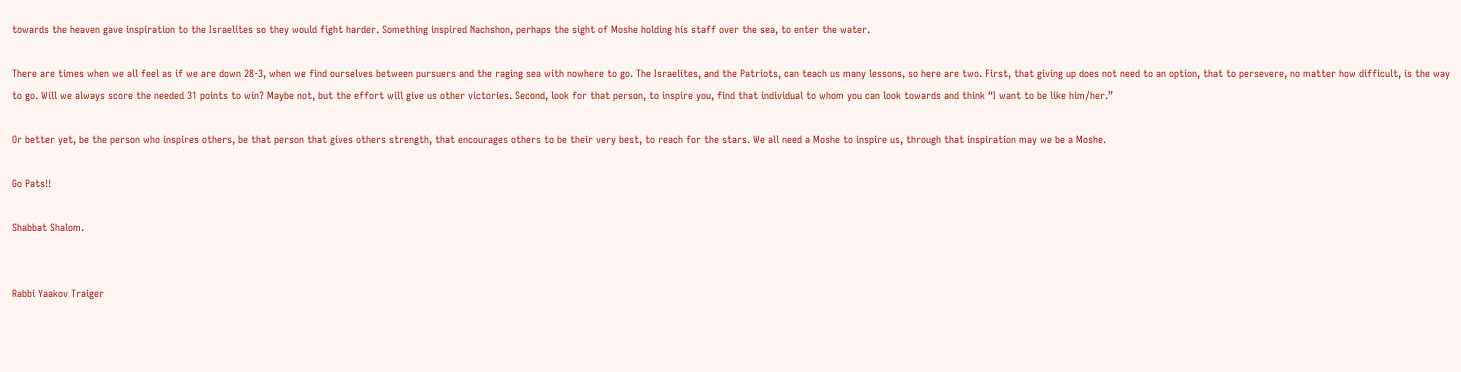towards the heaven gave inspiration to the Israelites so they would fight harder. Something inspired Nachshon, perhaps the sight of Moshe holding his staff over the sea, to enter the water.

There are times when we all feel as if we are down 28-3, when we find ourselves between pursuers and the raging sea with nowhere to go. The Israelites, and the Patriots, can teach us many lessons, so here are two. First, that giving up does not need to an option, that to persevere, no matter how difficult, is the way to go. Will we always score the needed 31 points to win? Maybe not, but the effort will give us other victories. Second, look for that person, to inspire you, find that individual to whom you can look towards and think “I want to be like him/her.”

Or better yet, be the person who inspires others, be that person that gives others strength, that encourages others to be their very best, to reach for the stars. We all need a Moshe to inspire us, through that inspiration may we be a Moshe.

Go Pats!!

Shabbat Shalom.


Rabbi Yaakov Traiger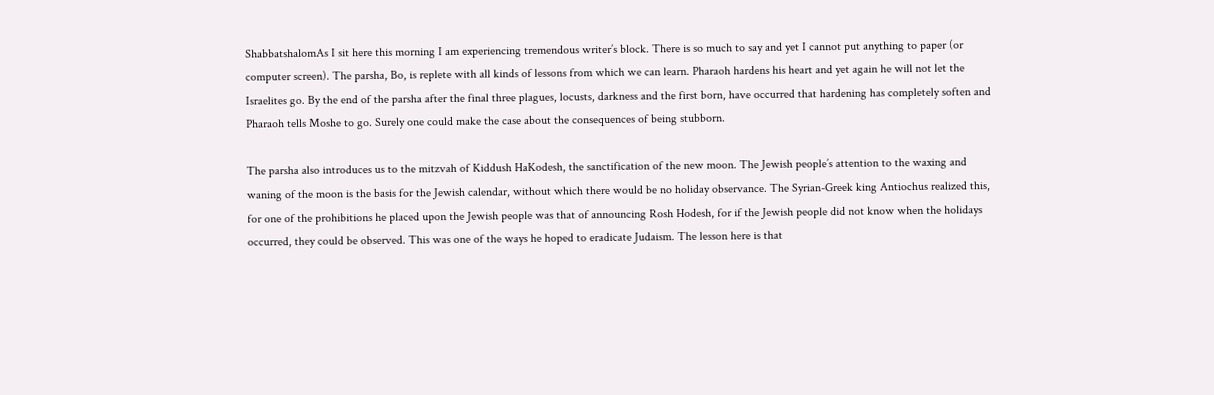ShabbatshalomAs I sit here this morning I am experiencing tremendous writer’s block. There is so much to say and yet I cannot put anything to paper (or computer screen). The parsha, Bo, is replete with all kinds of lessons from which we can learn. Pharaoh hardens his heart and yet again he will not let the Israelites go. By the end of the parsha after the final three plagues, locusts, darkness and the first born, have occurred that hardening has completely soften and Pharaoh tells Moshe to go. Surely one could make the case about the consequences of being stubborn.

The parsha also introduces us to the mitzvah of Kiddush HaKodesh, the sanctification of the new moon. The Jewish people’s attention to the waxing and waning of the moon is the basis for the Jewish calendar, without which there would be no holiday observance. The Syrian-Greek king Antiochus realized this, for one of the prohibitions he placed upon the Jewish people was that of announcing Rosh Hodesh, for if the Jewish people did not know when the holidays occurred, they could be observed. This was one of the ways he hoped to eradicate Judaism. The lesson here is that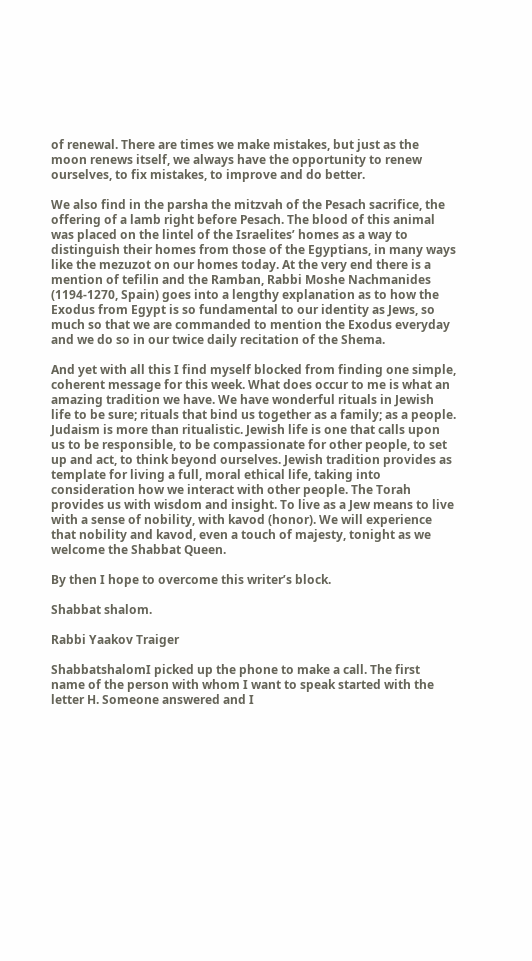of renewal. There are times we make mistakes, but just as the moon renews itself, we always have the opportunity to renew ourselves, to fix mistakes, to improve and do better.

We also find in the parsha the mitzvah of the Pesach sacrifice, the offering of a lamb right before Pesach. The blood of this animal was placed on the lintel of the Israelites’ homes as a way to distinguish their homes from those of the Egyptians, in many ways like the mezuzot on our homes today. At the very end there is a mention of tefilin and the Ramban, Rabbi Moshe Nachmanides (1194-1270, Spain) goes into a lengthy explanation as to how the Exodus from Egypt is so fundamental to our identity as Jews, so much so that we are commanded to mention the Exodus everyday and we do so in our twice daily recitation of the Shema.

And yet with all this I find myself blocked from finding one simple, coherent message for this week. What does occur to me is what an amazing tradition we have. We have wonderful rituals in Jewish life to be sure; rituals that bind us together as a family; as a people. Judaism is more than ritualistic. Jewish life is one that calls upon us to be responsible, to be compassionate for other people, to set up and act, to think beyond ourselves. Jewish tradition provides as template for living a full, moral ethical life, taking into consideration how we interact with other people. The Torah provides us with wisdom and insight. To live as a Jew means to live with a sense of nobility, with kavod (honor). We will experience that nobility and kavod, even a touch of majesty, tonight as we welcome the Shabbat Queen.

By then I hope to overcome this writer’s block.

Shabbat shalom.

Rabbi Yaakov Traiger

ShabbatshalomI picked up the phone to make a call. The first name of the person with whom I want to speak started with the letter H. Someone answered and I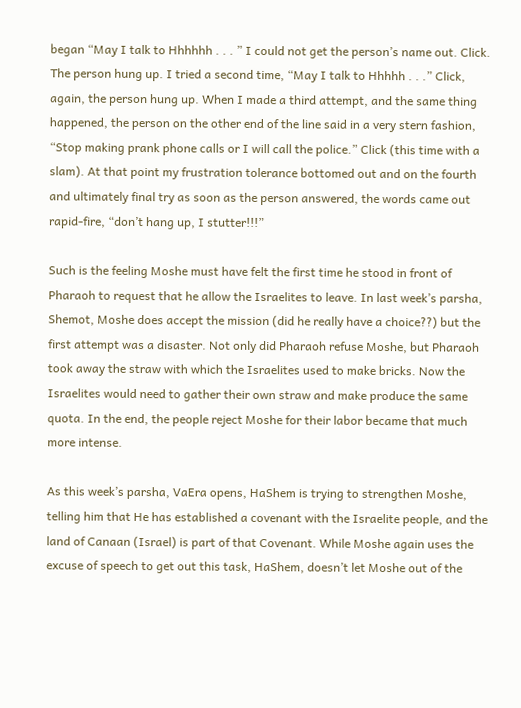began “May I talk to Hhhhhh . . . ” I could not get the person’s name out. Click. The person hung up. I tried a second time, “May I talk to Hhhhh . . .” Click, again, the person hung up. When I made a third attempt, and the same thing happened, the person on the other end of the line said in a very stern fashion, “Stop making prank phone calls or I will call the police.” Click (this time with a slam). At that point my frustration tolerance bottomed out and on the fourth and ultimately final try as soon as the person answered, the words came out rapid-fire, “don’t hang up, I stutter!!!”

Such is the feeling Moshe must have felt the first time he stood in front of Pharaoh to request that he allow the Israelites to leave. In last week’s parsha, Shemot, Moshe does accept the mission (did he really have a choice??) but the first attempt was a disaster. Not only did Pharaoh refuse Moshe, but Pharaoh took away the straw with which the Israelites used to make bricks. Now the Israelites would need to gather their own straw and make produce the same quota. In the end, the people reject Moshe for their labor became that much more intense.

As this week’s parsha, VaEra opens, HaShem is trying to strengthen Moshe, telling him that He has established a covenant with the Israelite people, and the land of Canaan (Israel) is part of that Covenant. While Moshe again uses the excuse of speech to get out this task, HaShem, doesn’t let Moshe out of the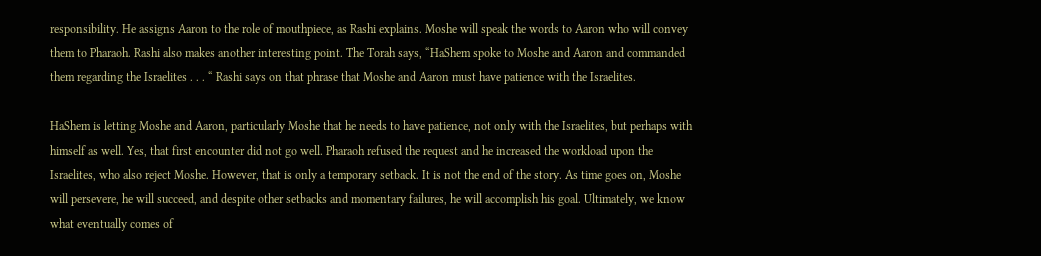responsibility. He assigns Aaron to the role of mouthpiece, as Rashi explains. Moshe will speak the words to Aaron who will convey them to Pharaoh. Rashi also makes another interesting point. The Torah says, “HaShem spoke to Moshe and Aaron and commanded them regarding the Israelites . . . “ Rashi says on that phrase that Moshe and Aaron must have patience with the Israelites.

HaShem is letting Moshe and Aaron, particularly Moshe that he needs to have patience, not only with the Israelites, but perhaps with himself as well. Yes, that first encounter did not go well. Pharaoh refused the request and he increased the workload upon the Israelites, who also reject Moshe. However, that is only a temporary setback. It is not the end of the story. As time goes on, Moshe will persevere, he will succeed, and despite other setbacks and momentary failures, he will accomplish his goal. Ultimately, we know what eventually comes of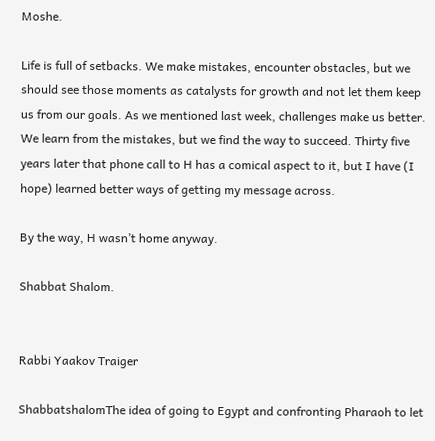Moshe.

Life is full of setbacks. We make mistakes, encounter obstacles, but we should see those moments as catalysts for growth and not let them keep us from our goals. As we mentioned last week, challenges make us better. We learn from the mistakes, but we find the way to succeed. Thirty five years later that phone call to H has a comical aspect to it, but I have (I hope) learned better ways of getting my message across.

By the way, H wasn’t home anyway.

Shabbat Shalom.


Rabbi Yaakov Traiger

ShabbatshalomThe idea of going to Egypt and confronting Pharaoh to let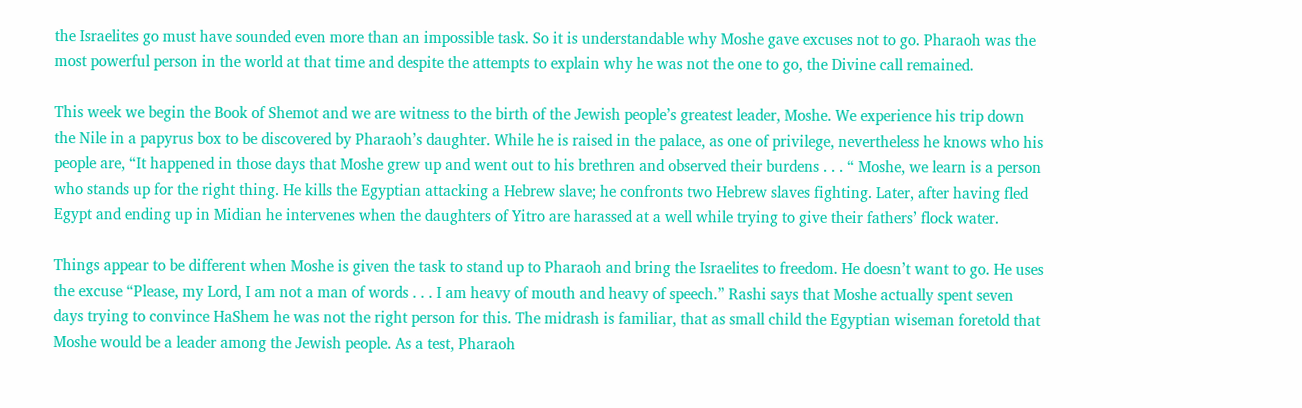the Israelites go must have sounded even more than an impossible task. So it is understandable why Moshe gave excuses not to go. Pharaoh was the most powerful person in the world at that time and despite the attempts to explain why he was not the one to go, the Divine call remained.

This week we begin the Book of Shemot and we are witness to the birth of the Jewish people’s greatest leader, Moshe. We experience his trip down the Nile in a papyrus box to be discovered by Pharaoh’s daughter. While he is raised in the palace, as one of privilege, nevertheless he knows who his people are, “It happened in those days that Moshe grew up and went out to his brethren and observed their burdens . . . “ Moshe, we learn is a person who stands up for the right thing. He kills the Egyptian attacking a Hebrew slave; he confronts two Hebrew slaves fighting. Later, after having fled Egypt and ending up in Midian he intervenes when the daughters of Yitro are harassed at a well while trying to give their fathers’ flock water.

Things appear to be different when Moshe is given the task to stand up to Pharaoh and bring the Israelites to freedom. He doesn’t want to go. He uses the excuse “Please, my Lord, I am not a man of words . . . I am heavy of mouth and heavy of speech.” Rashi says that Moshe actually spent seven days trying to convince HaShem he was not the right person for this. The midrash is familiar, that as small child the Egyptian wiseman foretold that Moshe would be a leader among the Jewish people. As a test, Pharaoh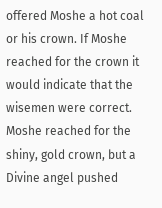offered Moshe a hot coal or his crown. If Moshe reached for the crown it would indicate that the wisemen were correct. Moshe reached for the shiny, gold crown, but a Divine angel pushed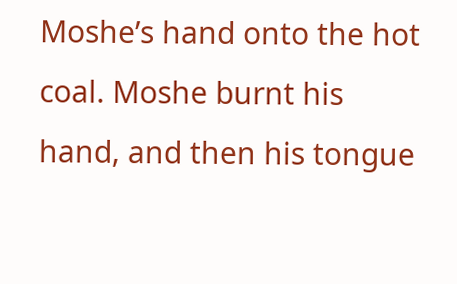Moshe’s hand onto the hot coal. Moshe burnt his hand, and then his tongue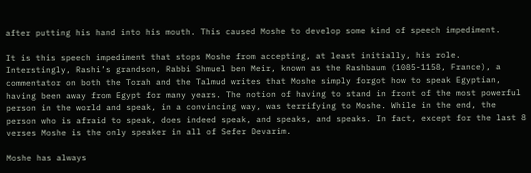after putting his hand into his mouth. This caused Moshe to develop some kind of speech impediment.

It is this speech impediment that stops Moshe from accepting, at least initially, his role. Interstingly, Rashi’s grandson, Rabbi Shmuel ben Meir, known as the Rashbaum (1085-1158, France), a commentator on both the Torah and the Talmud writes that Moshe simply forgot how to speak Egyptian, having been away from Egypt for many years. The notion of having to stand in front of the most powerful person in the world and speak, in a convincing way, was terrifying to Moshe. While in the end, the person who is afraid to speak, does indeed speak, and speaks, and speaks. In fact, except for the last 8 verses Moshe is the only speaker in all of Sefer Devarim.

Moshe has always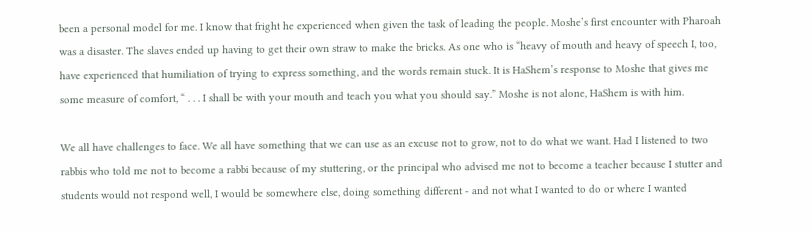been a personal model for me. I know that fright he experienced when given the task of leading the people. Moshe’s first encounter with Pharoah was a disaster. The slaves ended up having to get their own straw to make the bricks. As one who is “heavy of mouth and heavy of speech I, too, have experienced that humiliation of trying to express something, and the words remain stuck. It is HaShem’s response to Moshe that gives me some measure of comfort, “ . . . I shall be with your mouth and teach you what you should say.” Moshe is not alone, HaShem is with him.

We all have challenges to face. We all have something that we can use as an excuse not to grow, not to do what we want. Had I listened to two rabbis who told me not to become a rabbi because of my stuttering, or the principal who advised me not to become a teacher because I stutter and students would not respond well, I would be somewhere else, doing something different - and not what I wanted to do or where I wanted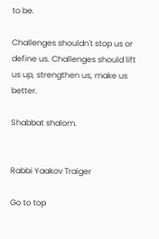to be.

Challenges shouldn't stop us or define us. Challenges should lift us up, strengthen us, make us better.

Shabbat shalom.


Rabbi Yaakov Traiger

Go to top